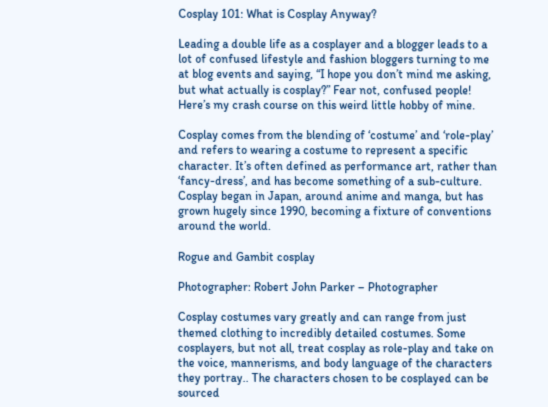Cosplay 101: What is Cosplay Anyway?

Leading a double life as a cosplayer and a blogger leads to a lot of confused lifestyle and fashion bloggers turning to me at blog events and saying, “I hope you don’t mind me asking, but what actually is cosplay?” Fear not, confused people! Here’s my crash course on this weird little hobby of mine.

Cosplay comes from the blending of ‘costume’ and ‘role-play’ and refers to wearing a costume to represent a specific character. It’s often defined as performance art, rather than ‘fancy-dress’, and has become something of a sub-culture. Cosplay began in Japan, around anime and manga, but has grown hugely since 1990, becoming a fixture of conventions around the world.

Rogue and Gambit cosplay

Photographer: Robert John Parker – Photographer

Cosplay costumes vary greatly and can range from just themed clothing to incredibly detailed costumes. Some cosplayers, but not all, treat cosplay as role-play and take on the voice, mannerisms, and body language of the characters they portray.. The characters chosen to be cosplayed can be sourced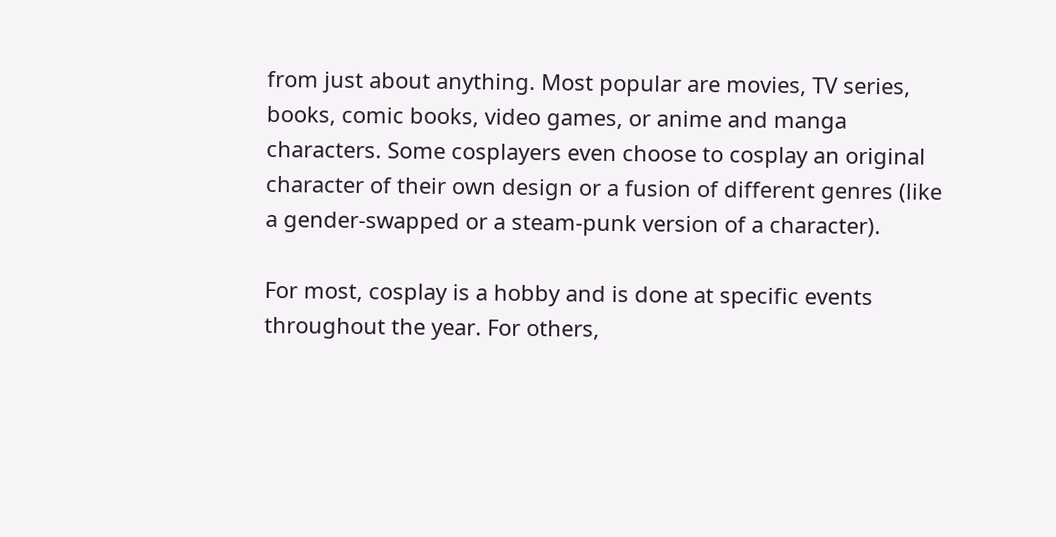from just about anything. Most popular are movies, TV series, books, comic books, video games, or anime and manga characters. Some cosplayers even choose to cosplay an original character of their own design or a fusion of different genres (like a gender-swapped or a steam-punk version of a character).

For most, cosplay is a hobby and is done at specific events throughout the year. For others,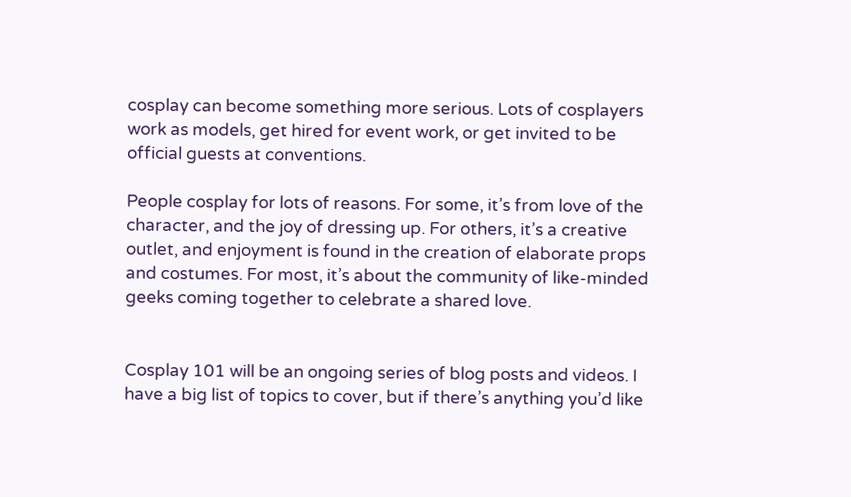cosplay can become something more serious. Lots of cosplayers work as models, get hired for event work, or get invited to be official guests at conventions.

People cosplay for lots of reasons. For some, it’s from love of the character, and the joy of dressing up. For others, it’s a creative outlet, and enjoyment is found in the creation of elaborate props and costumes. For most, it’s about the community of like-minded geeks coming together to celebrate a shared love.


Cosplay 101 will be an ongoing series of blog posts and videos. I have a big list of topics to cover, but if there’s anything you’d like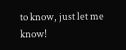to know, just let me know!